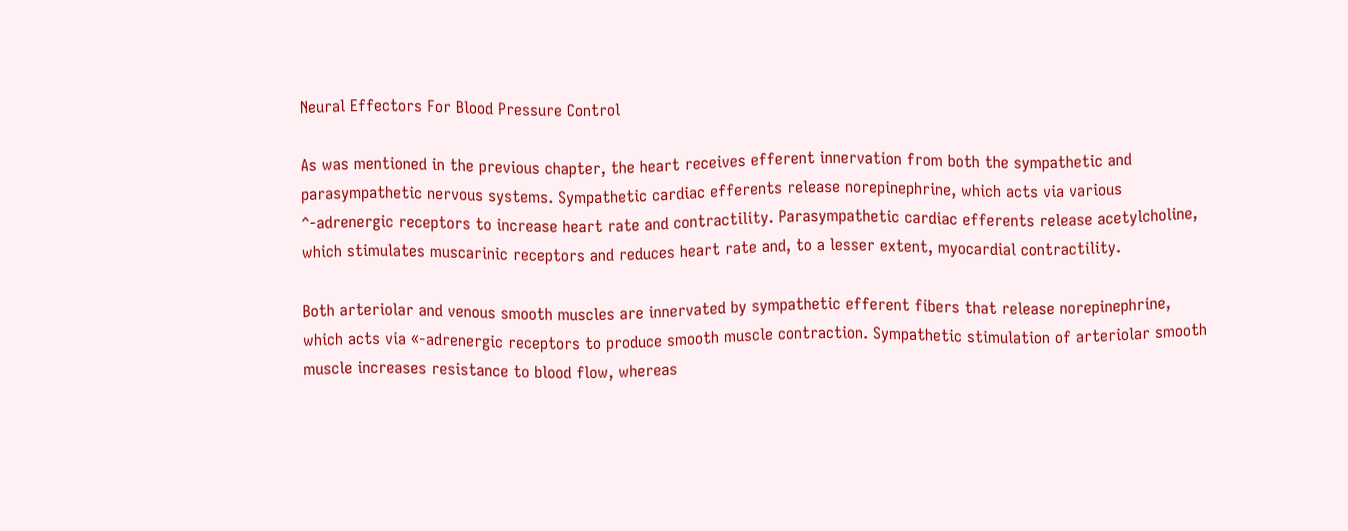Neural Effectors For Blood Pressure Control

As was mentioned in the previous chapter, the heart receives efferent innervation from both the sympathetic and parasympathetic nervous systems. Sympathetic cardiac efferents release norepinephrine, which acts via various ^-adrenergic receptors to increase heart rate and contractility. Parasympathetic cardiac efferents release acetylcholine, which stimulates muscarinic receptors and reduces heart rate and, to a lesser extent, myocardial contractility.

Both arteriolar and venous smooth muscles are innervated by sympathetic efferent fibers that release norepinephrine, which acts via «-adrenergic receptors to produce smooth muscle contraction. Sympathetic stimulation of arteriolar smooth muscle increases resistance to blood flow, whereas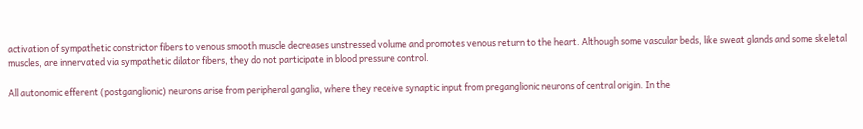activation of sympathetic constrictor fibers to venous smooth muscle decreases unstressed volume and promotes venous return to the heart. Although some vascular beds, like sweat glands and some skeletal muscles, are innervated via sympathetic dilator fibers, they do not participate in blood pressure control.

All autonomic efferent (postganglionic) neurons arise from peripheral ganglia, where they receive synaptic input from preganglionic neurons of central origin. In the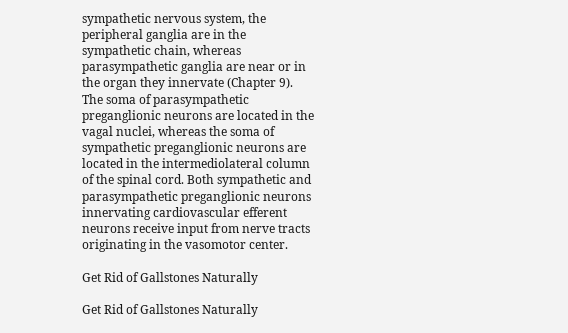sympathetic nervous system, the peripheral ganglia are in the sympathetic chain, whereas parasympathetic ganglia are near or in the organ they innervate (Chapter 9). The soma of parasympathetic preganglionic neurons are located in the vagal nuclei, whereas the soma of sympathetic preganglionic neurons are located in the intermediolateral column of the spinal cord. Both sympathetic and parasympathetic preganglionic neurons innervating cardiovascular efferent neurons receive input from nerve tracts originating in the vasomotor center.

Get Rid of Gallstones Naturally

Get Rid of Gallstones Naturally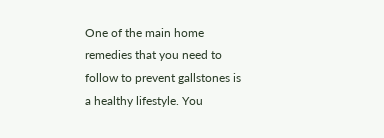One of the main home remedies that you need to follow to prevent gallstones is a healthy lifestyle. You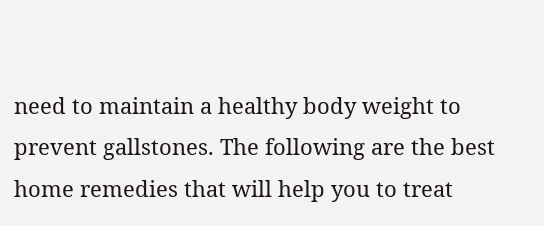need to maintain a healthy body weight to prevent gallstones. The following are the best home remedies that will help you to treat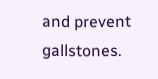and prevent gallstones.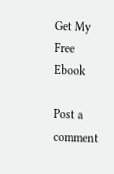Get My Free Ebook

Post a comment